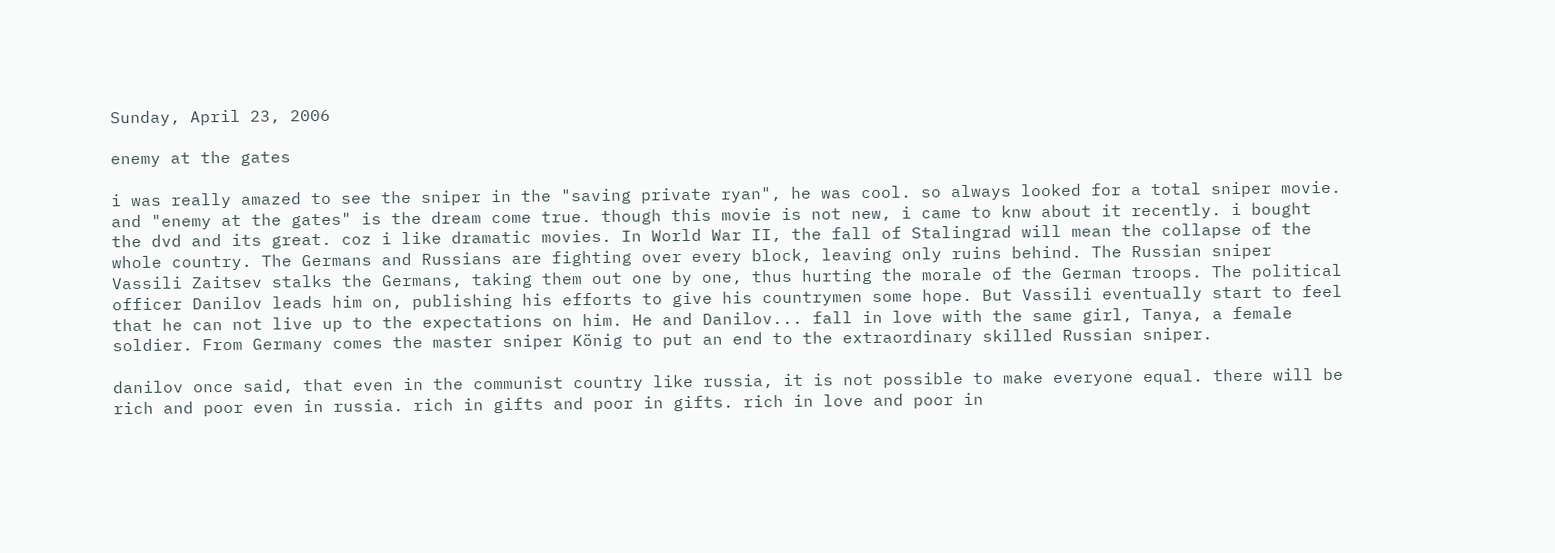Sunday, April 23, 2006

enemy at the gates

i was really amazed to see the sniper in the "saving private ryan", he was cool. so always looked for a total sniper movie. and "enemy at the gates" is the dream come true. though this movie is not new, i came to knw about it recently. i bought the dvd and its great. coz i like dramatic movies. In World War II, the fall of Stalingrad will mean the collapse of the whole country. The Germans and Russians are fighting over every block, leaving only ruins behind. The Russian sniper Vassili Zaitsev stalks the Germans, taking them out one by one, thus hurting the morale of the German troops. The political officer Danilov leads him on, publishing his efforts to give his countrymen some hope. But Vassili eventually start to feel that he can not live up to the expectations on him. He and Danilov... fall in love with the same girl, Tanya, a female soldier. From Germany comes the master sniper König to put an end to the extraordinary skilled Russian sniper.

danilov once said, that even in the communist country like russia, it is not possible to make everyone equal. there will be rich and poor even in russia. rich in gifts and poor in gifts. rich in love and poor in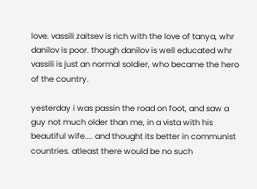love. vassili zaitsev is rich with the love of tanya, whr danilov is poor. though danilov is well educated whr vassili is just an normal soldier, who became the hero of the country.

yesterday i was passin the road on foot, and saw a guy not much older than me, in a vista with his beautiful wife.... and thought its better in communist countries. atleast there would be no such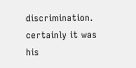discrimination. certainly it was his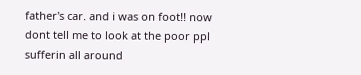father's car. and i was on foot!! now dont tell me to look at the poor ppl sufferin all around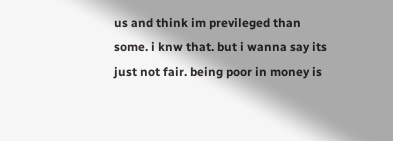us and think im previleged than some. i knw that. but i wanna say its just not fair. being poor in money is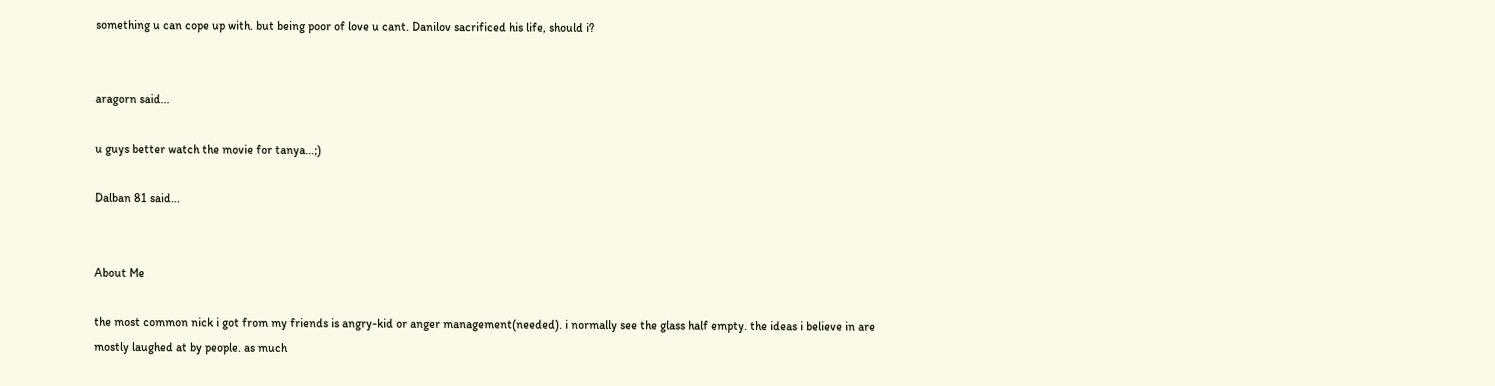something u can cope up with. but being poor of love u cant. Danilov sacrificed his life, should i?


aragorn said...

u guys better watch the movie for tanya...;)

Dalban 81 said...


About Me

the most common nick i got from my friends is angry-kid or anger management(needed). i normally see the glass half empty. the ideas i believe in are mostly laughed at by people. as much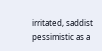irritated, saddist pessimistic as a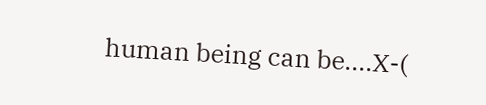human being can be....X-(